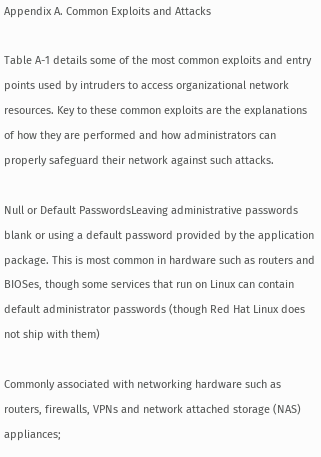Appendix A. Common Exploits and Attacks

Table A-1 details some of the most common exploits and entry points used by intruders to access organizational network resources. Key to these common exploits are the explanations of how they are performed and how administrators can properly safeguard their network against such attacks.

Null or Default PasswordsLeaving administrative passwords blank or using a default password provided by the application package. This is most common in hardware such as routers and BIOSes, though some services that run on Linux can contain default administrator passwords (though Red Hat Linux does not ship with them)

Commonly associated with networking hardware such as routers, firewalls, VPNs and network attached storage (NAS) appliances;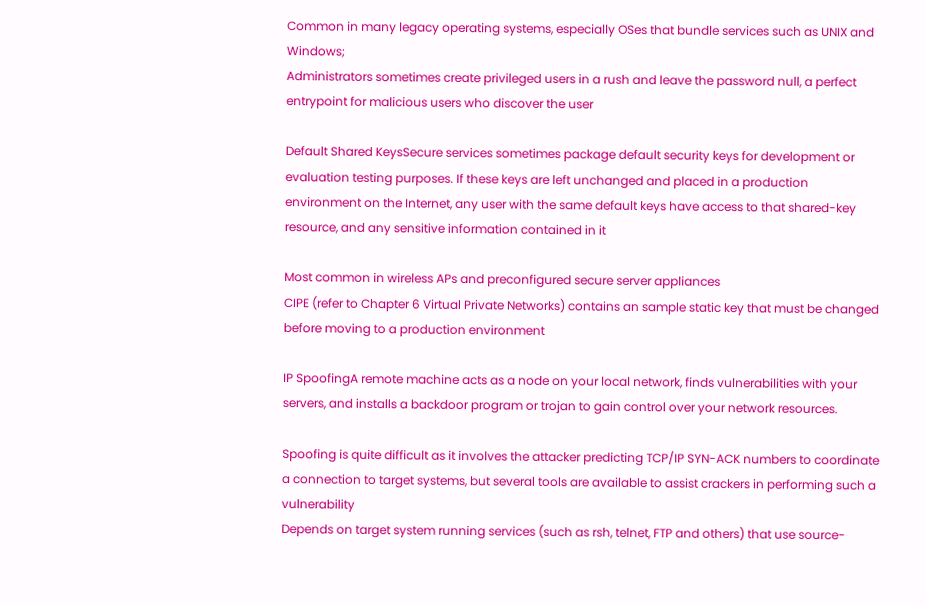Common in many legacy operating systems, especially OSes that bundle services such as UNIX and Windows;
Administrators sometimes create privileged users in a rush and leave the password null, a perfect entrypoint for malicious users who discover the user

Default Shared KeysSecure services sometimes package default security keys for development or evaluation testing purposes. If these keys are left unchanged and placed in a production environment on the Internet, any user with the same default keys have access to that shared-key resource, and any sensitive information contained in it

Most common in wireless APs and preconfigured secure server appliances
CIPE (refer to Chapter 6 Virtual Private Networks) contains an sample static key that must be changed before moving to a production environment

IP SpoofingA remote machine acts as a node on your local network, finds vulnerabilities with your servers, and installs a backdoor program or trojan to gain control over your network resources.

Spoofing is quite difficult as it involves the attacker predicting TCP/IP SYN-ACK numbers to coordinate a connection to target systems, but several tools are available to assist crackers in performing such a vulnerability
Depends on target system running services (such as rsh, telnet, FTP and others) that use source-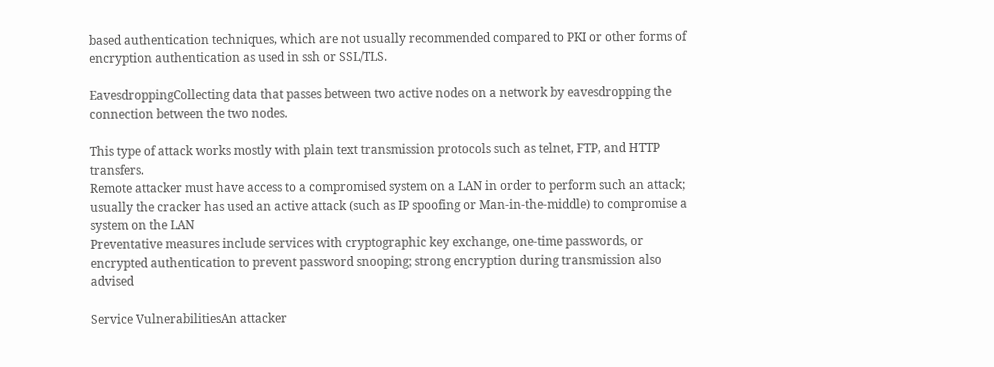based authentication techniques, which are not usually recommended compared to PKI or other forms of encryption authentication as used in ssh or SSL/TLS.

EavesdroppingCollecting data that passes between two active nodes on a network by eavesdropping the connection between the two nodes.

This type of attack works mostly with plain text transmission protocols such as telnet, FTP, and HTTP transfers.
Remote attacker must have access to a compromised system on a LAN in order to perform such an attack; usually the cracker has used an active attack (such as IP spoofing or Man-in-the-middle) to compromise a system on the LAN
Preventative measures include services with cryptographic key exchange, one-time passwords, or encrypted authentication to prevent password snooping; strong encryption during transmission also advised

Service VulnerabilitiesAn attacker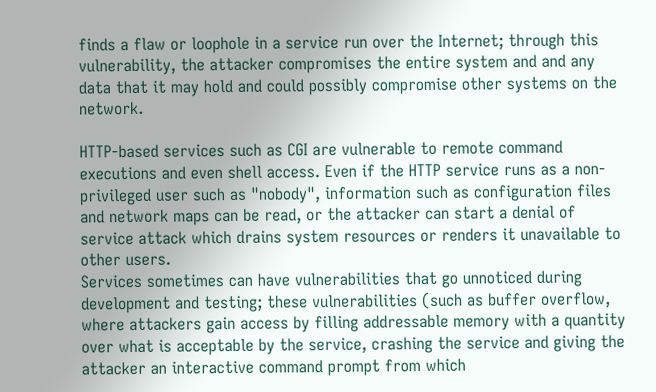finds a flaw or loophole in a service run over the Internet; through this vulnerability, the attacker compromises the entire system and and any data that it may hold and could possibly compromise other systems on the network.

HTTP-based services such as CGI are vulnerable to remote command executions and even shell access. Even if the HTTP service runs as a non-privileged user such as "nobody", information such as configuration files and network maps can be read, or the attacker can start a denial of service attack which drains system resources or renders it unavailable to other users.
Services sometimes can have vulnerabilities that go unnoticed during development and testing; these vulnerabilities (such as buffer overflow, where attackers gain access by filling addressable memory with a quantity over what is acceptable by the service, crashing the service and giving the attacker an interactive command prompt from which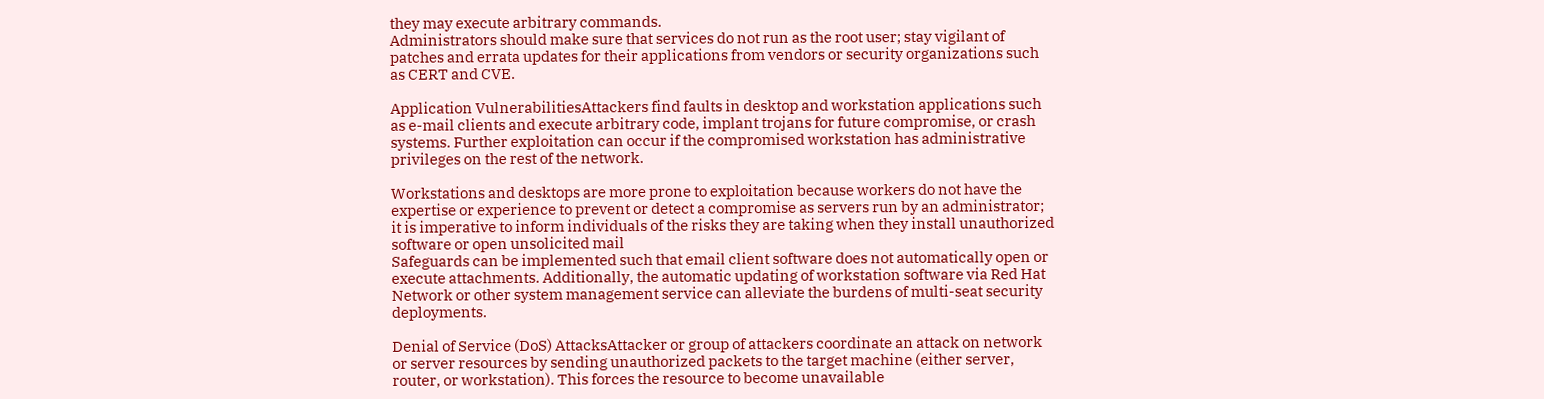they may execute arbitrary commands.
Administrators should make sure that services do not run as the root user; stay vigilant of patches and errata updates for their applications from vendors or security organizations such as CERT and CVE.

Application VulnerabilitiesAttackers find faults in desktop and workstation applications such as e-mail clients and execute arbitrary code, implant trojans for future compromise, or crash systems. Further exploitation can occur if the compromised workstation has administrative privileges on the rest of the network.

Workstations and desktops are more prone to exploitation because workers do not have the expertise or experience to prevent or detect a compromise as servers run by an administrator; it is imperative to inform individuals of the risks they are taking when they install unauthorized software or open unsolicited mail
Safeguards can be implemented such that email client software does not automatically open or execute attachments. Additionally, the automatic updating of workstation software via Red Hat Network or other system management service can alleviate the burdens of multi-seat security deployments.

Denial of Service (DoS) AttacksAttacker or group of attackers coordinate an attack on network or server resources by sending unauthorized packets to the target machine (either server, router, or workstation). This forces the resource to become unavailable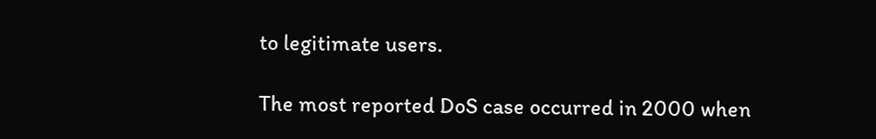to legitimate users.

The most reported DoS case occurred in 2000 when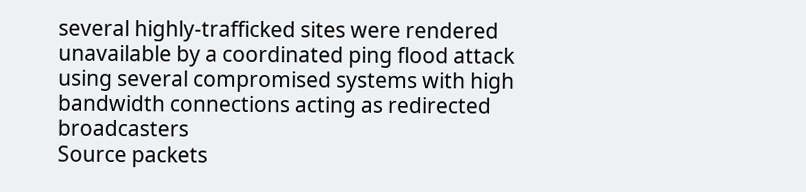several highly-trafficked sites were rendered unavailable by a coordinated ping flood attack using several compromised systems with high bandwidth connections acting as redirected broadcasters
Source packets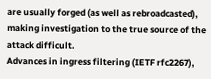are usually forged (as well as rebroadcasted), making investigation to the true source of the attack difficult.
Advances in ingress filtering (IETF rfc2267),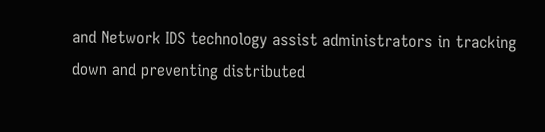and Network IDS technology assist administrators in tracking down and preventing distributed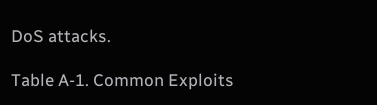DoS attacks.

Table A-1. Common Exploits